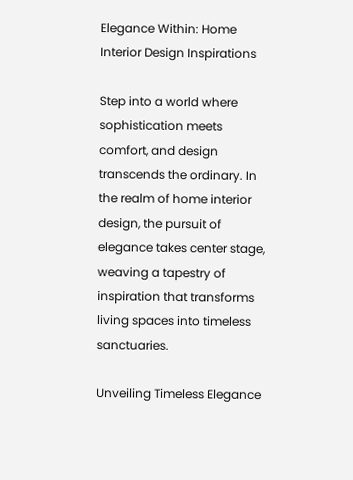Elegance Within: Home Interior Design Inspirations

Step into a world where sophistication meets comfort, and design transcends the ordinary. In the realm of home interior design, the pursuit of elegance takes center stage, weaving a tapestry of inspiration that transforms living spaces into timeless sanctuaries.

Unveiling Timeless Elegance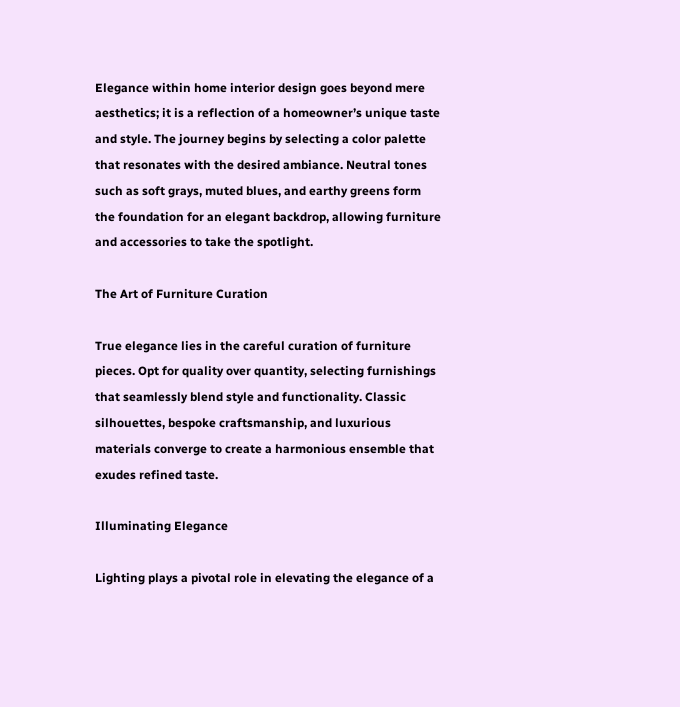Elegance within home interior design goes beyond mere aesthetics; it is a reflection of a homeowner’s unique taste and style. The journey begins by selecting a color palette that resonates with the desired ambiance. Neutral tones such as soft grays, muted blues, and earthy greens form the foundation for an elegant backdrop, allowing furniture and accessories to take the spotlight.

The Art of Furniture Curation

True elegance lies in the careful curation of furniture pieces. Opt for quality over quantity, selecting furnishings that seamlessly blend style and functionality. Classic silhouettes, bespoke craftsmanship, and luxurious materials converge to create a harmonious ensemble that exudes refined taste.

Illuminating Elegance

Lighting plays a pivotal role in elevating the elegance of a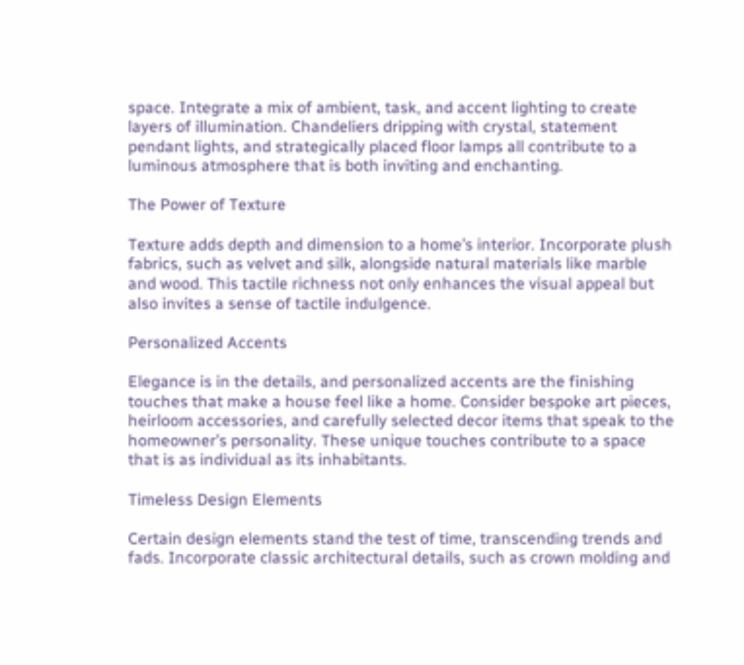space. Integrate a mix of ambient, task, and accent lighting to create layers of illumination. Chandeliers dripping with crystal, statement pendant lights, and strategically placed floor lamps all contribute to a luminous atmosphere that is both inviting and enchanting.

The Power of Texture

Texture adds depth and dimension to a home’s interior. Incorporate plush fabrics, such as velvet and silk, alongside natural materials like marble and wood. This tactile richness not only enhances the visual appeal but also invites a sense of tactile indulgence.

Personalized Accents

Elegance is in the details, and personalized accents are the finishing touches that make a house feel like a home. Consider bespoke art pieces, heirloom accessories, and carefully selected decor items that speak to the homeowner’s personality. These unique touches contribute to a space that is as individual as its inhabitants.

Timeless Design Elements

Certain design elements stand the test of time, transcending trends and fads. Incorporate classic architectural details, such as crown molding and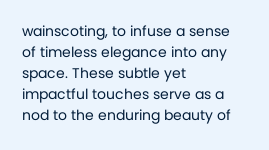wainscoting, to infuse a sense of timeless elegance into any space. These subtle yet impactful touches serve as a nod to the enduring beauty of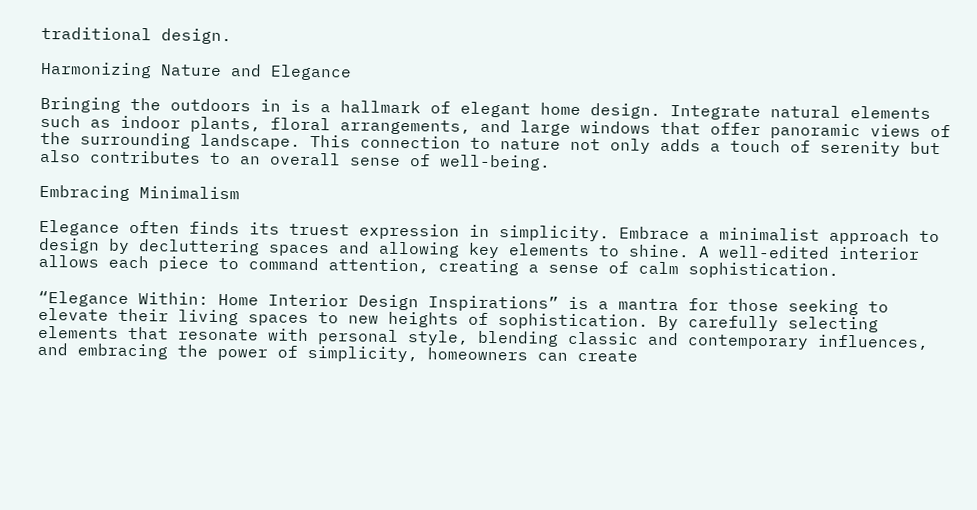traditional design.

Harmonizing Nature and Elegance

Bringing the outdoors in is a hallmark of elegant home design. Integrate natural elements such as indoor plants, floral arrangements, and large windows that offer panoramic views of the surrounding landscape. This connection to nature not only adds a touch of serenity but also contributes to an overall sense of well-being.

Embracing Minimalism

Elegance often finds its truest expression in simplicity. Embrace a minimalist approach to design by decluttering spaces and allowing key elements to shine. A well-edited interior allows each piece to command attention, creating a sense of calm sophistication.

“Elegance Within: Home Interior Design Inspirations” is a mantra for those seeking to elevate their living spaces to new heights of sophistication. By carefully selecting elements that resonate with personal style, blending classic and contemporary influences, and embracing the power of simplicity, homeowners can create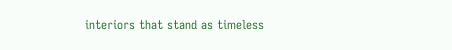interiors that stand as timeless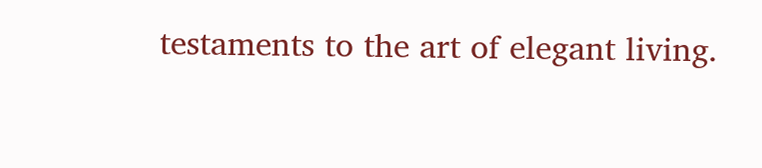testaments to the art of elegant living.